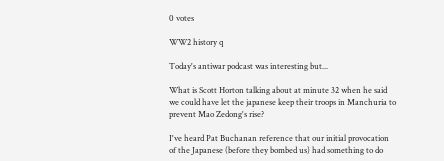0 votes

WW2 history q

Today's antiwar podcast was interesting but...

What is Scott Horton talking about at minute 32 when he said we could have let the japanese keep their troops in Manchuria to prevent Mao Zedong's rise?

I've heard Pat Buchanan reference that our initial provocation of the Japanese (before they bombed us) had something to do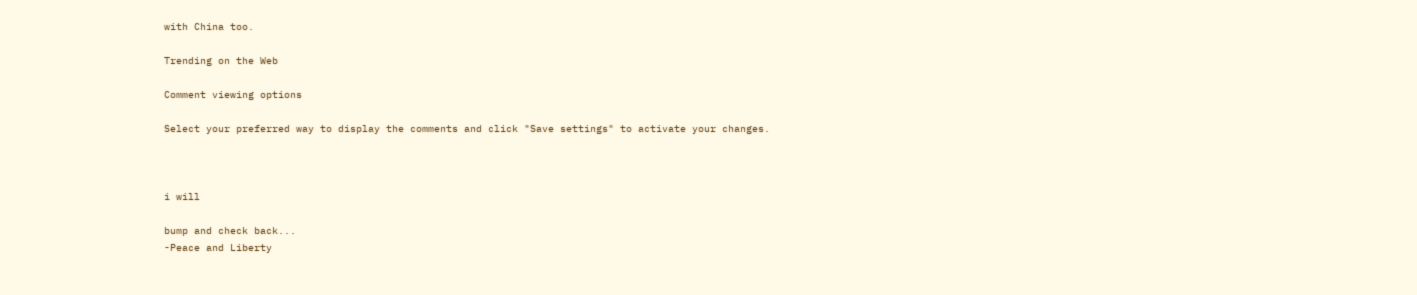with China too.

Trending on the Web

Comment viewing options

Select your preferred way to display the comments and click "Save settings" to activate your changes.



i will

bump and check back...
-Peace and Liberty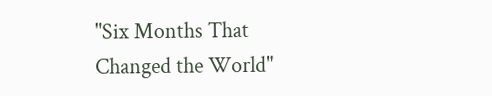"Six Months That Changed the World"